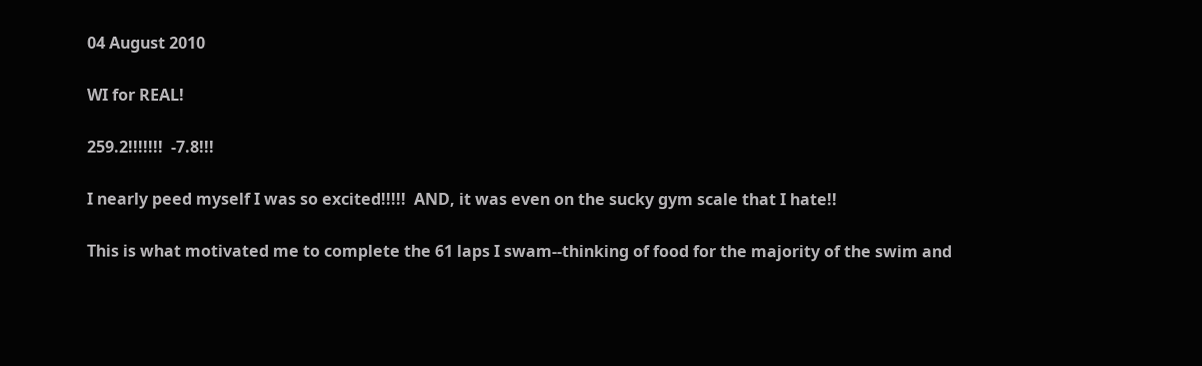04 August 2010

WI for REAL!

259.2!!!!!!!  -7.8!!!

I nearly peed myself I was so excited!!!!!  AND, it was even on the sucky gym scale that I hate!!

This is what motivated me to complete the 61 laps I swam--thinking of food for the majority of the swim and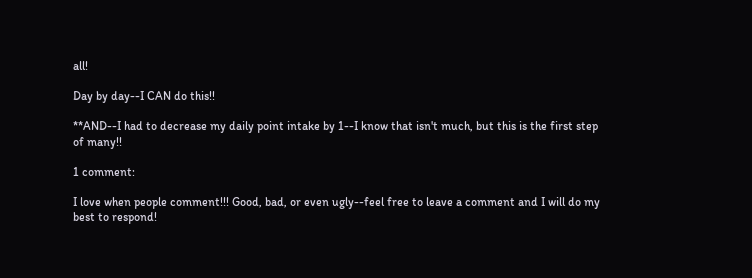all!

Day by day--I CAN do this!!

**AND--I had to decrease my daily point intake by 1--I know that isn't much, but this is the first step of many!!

1 comment:

I love when people comment!!! Good, bad, or even ugly--feel free to leave a comment and I will do my best to respond!